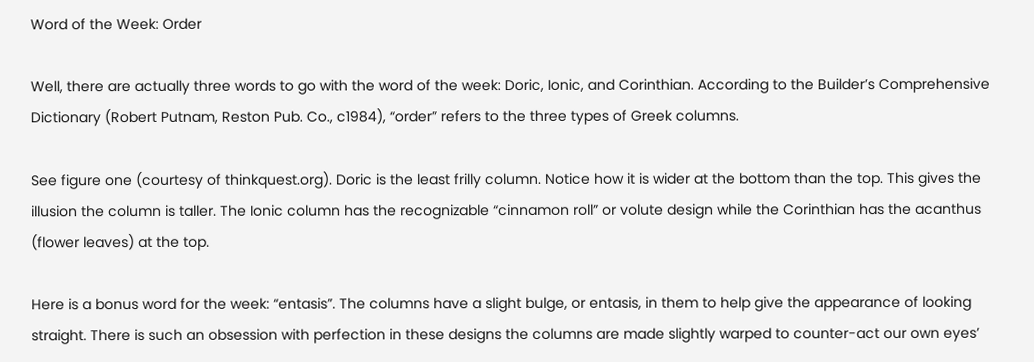Word of the Week: Order

Well, there are actually three words to go with the word of the week: Doric, Ionic, and Corinthian. According to the Builder’s Comprehensive Dictionary (Robert Putnam, Reston Pub. Co., c1984), “order” refers to the three types of Greek columns.

See figure one (courtesy of thinkquest.org). Doric is the least frilly column. Notice how it is wider at the bottom than the top. This gives the illusion the column is taller. The Ionic column has the recognizable “cinnamon roll” or volute design while the Corinthian has the acanthus (flower leaves) at the top.

Here is a bonus word for the week: “entasis”. The columns have a slight bulge, or entasis, in them to help give the appearance of looking straight. There is such an obsession with perfection in these designs the columns are made slightly warped to counter-act our own eyes’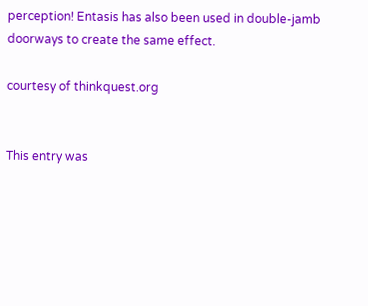perception! Entasis has also been used in double-jamb doorways to create the same effect.

courtesy of thinkquest.org


This entry was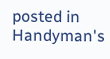posted in Handyman's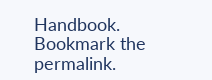Handbook. Bookmark the permalink.